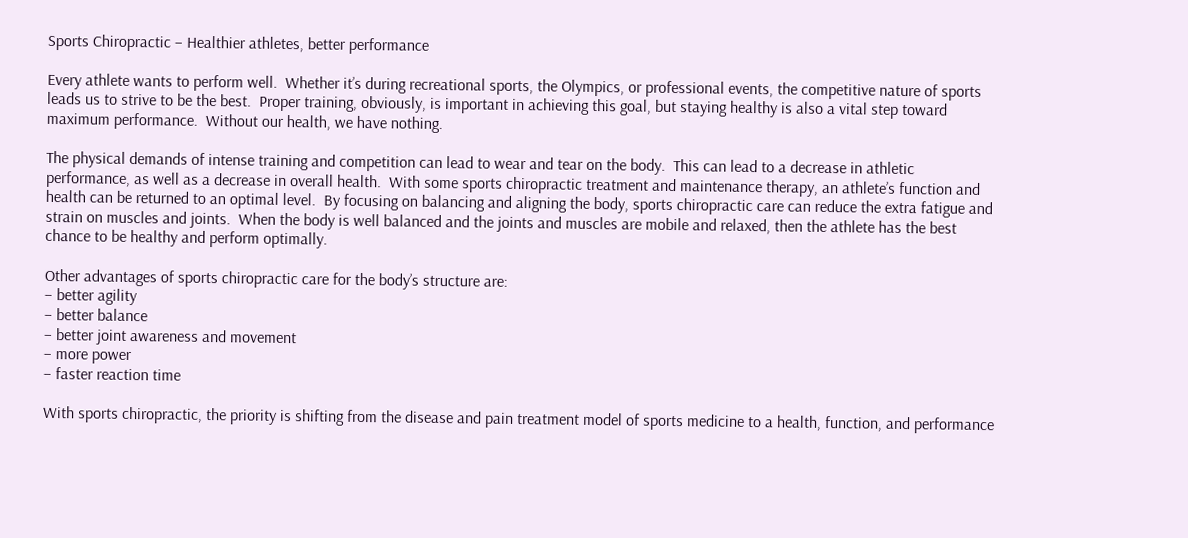Sports Chiropractic – Healthier athletes, better performance

Every athlete wants to perform well.  Whether it’s during recreational sports, the Olympics, or professional events, the competitive nature of sports leads us to strive to be the best.  Proper training, obviously, is important in achieving this goal, but staying healthy is also a vital step toward maximum performance.  Without our health, we have nothing.

The physical demands of intense training and competition can lead to wear and tear on the body.  This can lead to a decrease in athletic performance, as well as a decrease in overall health.  With some sports chiropractic treatment and maintenance therapy, an athlete’s function and health can be returned to an optimal level.  By focusing on balancing and aligning the body, sports chiropractic care can reduce the extra fatigue and strain on muscles and joints.  When the body is well balanced and the joints and muscles are mobile and relaxed, then the athlete has the best chance to be healthy and perform optimally.

Other advantages of sports chiropractic care for the body’s structure are:
– better agility
– better balance
– better joint awareness and movement
– more power
– faster reaction time

With sports chiropractic, the priority is shifting from the disease and pain treatment model of sports medicine to a health, function, and performance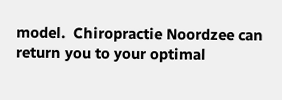model.  Chiropractie Noordzee can return you to your optimal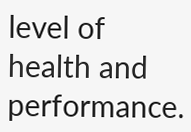level of health and performance.